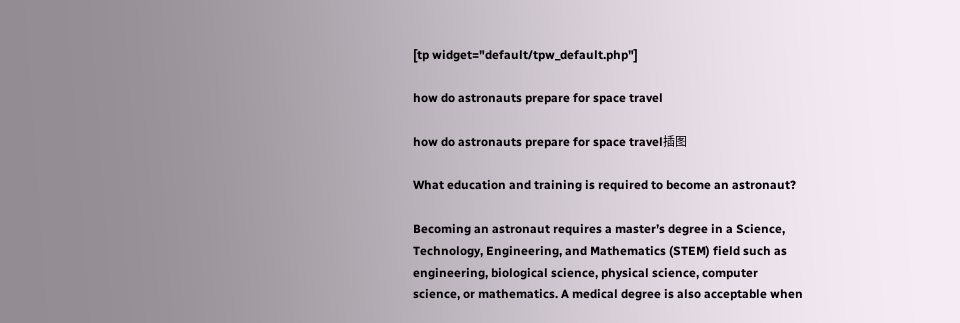[tp widget="default/tpw_default.php"]

how do astronauts prepare for space travel

how do astronauts prepare for space travel插图

What education and training is required to become an astronaut?

Becoming an astronaut requires a master’s degree in a Science, Technology, Engineering, and Mathematics (STEM) field such as engineering, biological science, physical science, computer science, or mathematics. A medical degree is also acceptable when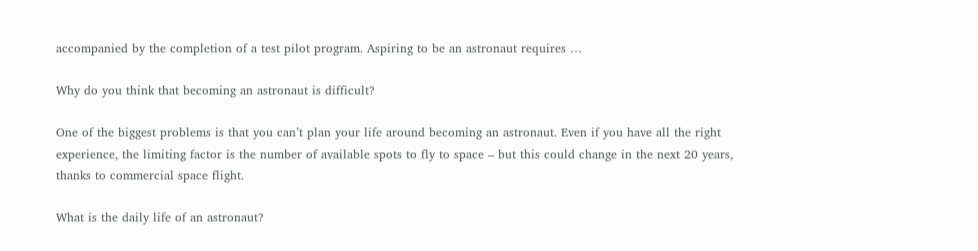accompanied by the completion of a test pilot program. Aspiring to be an astronaut requires …

Why do you think that becoming an astronaut is difficult?

One of the biggest problems is that you can’t plan your life around becoming an astronaut. Even if you have all the right experience, the limiting factor is the number of available spots to fly to space – but this could change in the next 20 years, thanks to commercial space flight.

What is the daily life of an astronaut?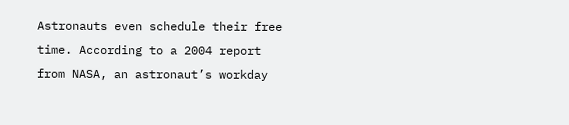Astronauts even schedule their free time. According to a 2004 report from NASA, an astronaut’s workday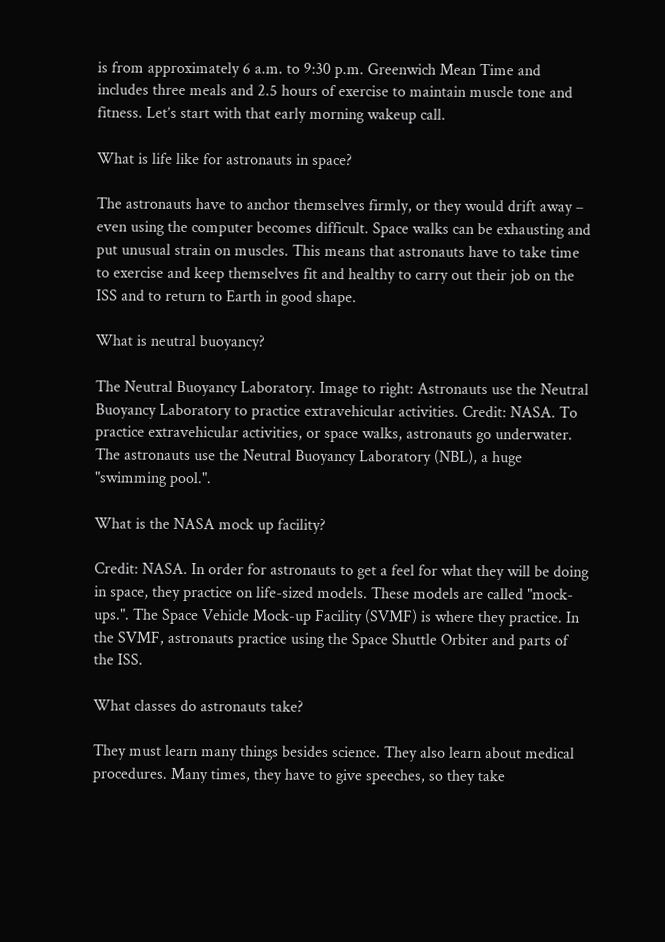is from approximately 6 a.m. to 9:30 p.m. Greenwich Mean Time and includes three meals and 2.5 hours of exercise to maintain muscle tone and fitness. Let’s start with that early morning wakeup call.

What is life like for astronauts in space?

The astronauts have to anchor themselves firmly, or they would drift away – even using the computer becomes difficult. Space walks can be exhausting and put unusual strain on muscles. This means that astronauts have to take time to exercise and keep themselves fit and healthy to carry out their job on the ISS and to return to Earth in good shape.

What is neutral buoyancy?

The Neutral Buoyancy Laboratory. Image to right: Astronauts use the Neutral Buoyancy Laboratory to practice extravehicular activities. Credit: NASA. To practice extravehicular activities, or space walks, astronauts go underwater. The astronauts use the Neutral Buoyancy Laboratory (NBL), a huge "swimming pool.".

What is the NASA mock up facility?

Credit: NASA. In order for astronauts to get a feel for what they will be doing in space, they practice on life-sized models. These models are called "mock-ups.". The Space Vehicle Mock-up Facility (SVMF) is where they practice. In the SVMF, astronauts practice using the Space Shuttle Orbiter and parts of the ISS.

What classes do astronauts take?

They must learn many things besides science. They also learn about medical procedures. Many times, they have to give speeches, so they take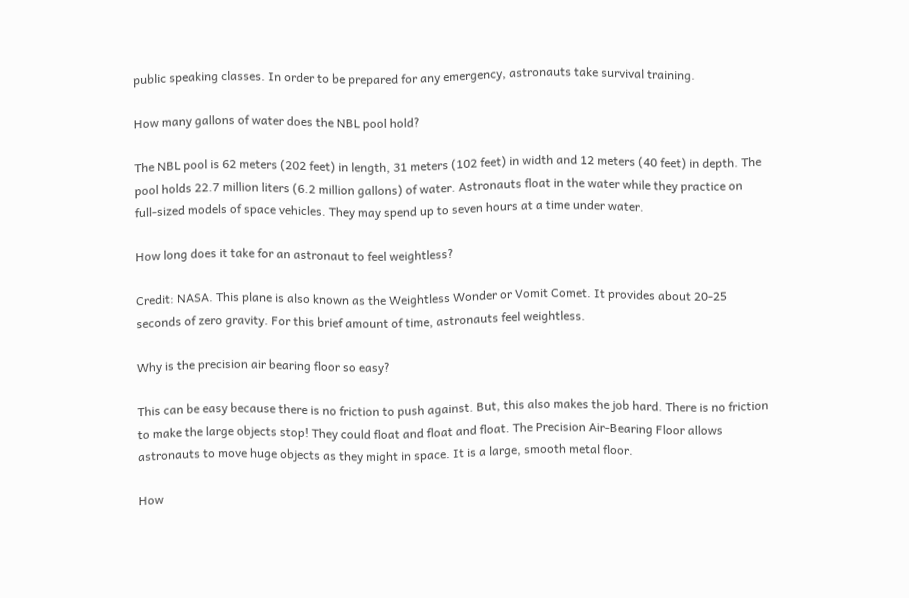public speaking classes. In order to be prepared for any emergency, astronauts take survival training.

How many gallons of water does the NBL pool hold?

The NBL pool is 62 meters (202 feet) in length, 31 meters (102 feet) in width and 12 meters (40 feet) in depth. The pool holds 22.7 million liters (6.2 million gallons) of water. Astronauts float in the water while they practice on full-sized models of space vehicles. They may spend up to seven hours at a time under water.

How long does it take for an astronaut to feel weightless?

Credit: NASA. This plane is also known as the Weightless Wonder or Vomit Comet. It provides about 20-25 seconds of zero gravity. For this brief amount of time, astronauts feel weightless.

Why is the precision air bearing floor so easy?

This can be easy because there is no friction to push against. But, this also makes the job hard. There is no friction to make the large objects stop! They could float and float and float. The Precision Air-Bearing Floor allows astronauts to move huge objects as they might in space. It is a large, smooth metal floor.

How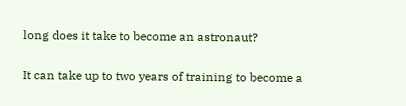long does it take to become an astronaut?

It can take up to two years of training to become a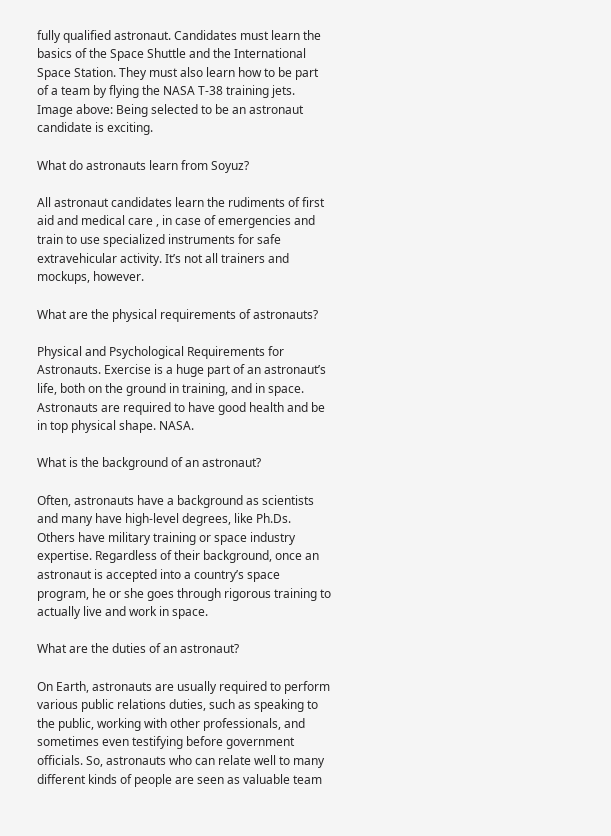fully qualified astronaut. Candidates must learn the basics of the Space Shuttle and the International Space Station. They must also learn how to be part of a team by flying the NASA T-38 training jets. Image above: Being selected to be an astronaut candidate is exciting.

What do astronauts learn from Soyuz?

All astronaut candidates learn the rudiments of first aid and medical care , in case of emergencies and train to use specialized instruments for safe extravehicular activity. It’s not all trainers and mockups, however.

What are the physical requirements of astronauts?

Physical and Psychological Requirements for Astronauts. Exercise is a huge part of an astronaut’s life, both on the ground in training, and in space. Astronauts are required to have good health and be in top physical shape. NASA.

What is the background of an astronaut?

Often, astronauts have a background as scientists and many have high-level degrees, like Ph.Ds. Others have military training or space industry expertise. Regardless of their background, once an astronaut is accepted into a country’s space program, he or she goes through rigorous training to actually live and work in space.

What are the duties of an astronaut?

On Earth, astronauts are usually required to perform various public relations duties, such as speaking to the public, working with other professionals, and sometimes even testifying before government officials. So, astronauts who can relate well to many different kinds of people are seen as valuable team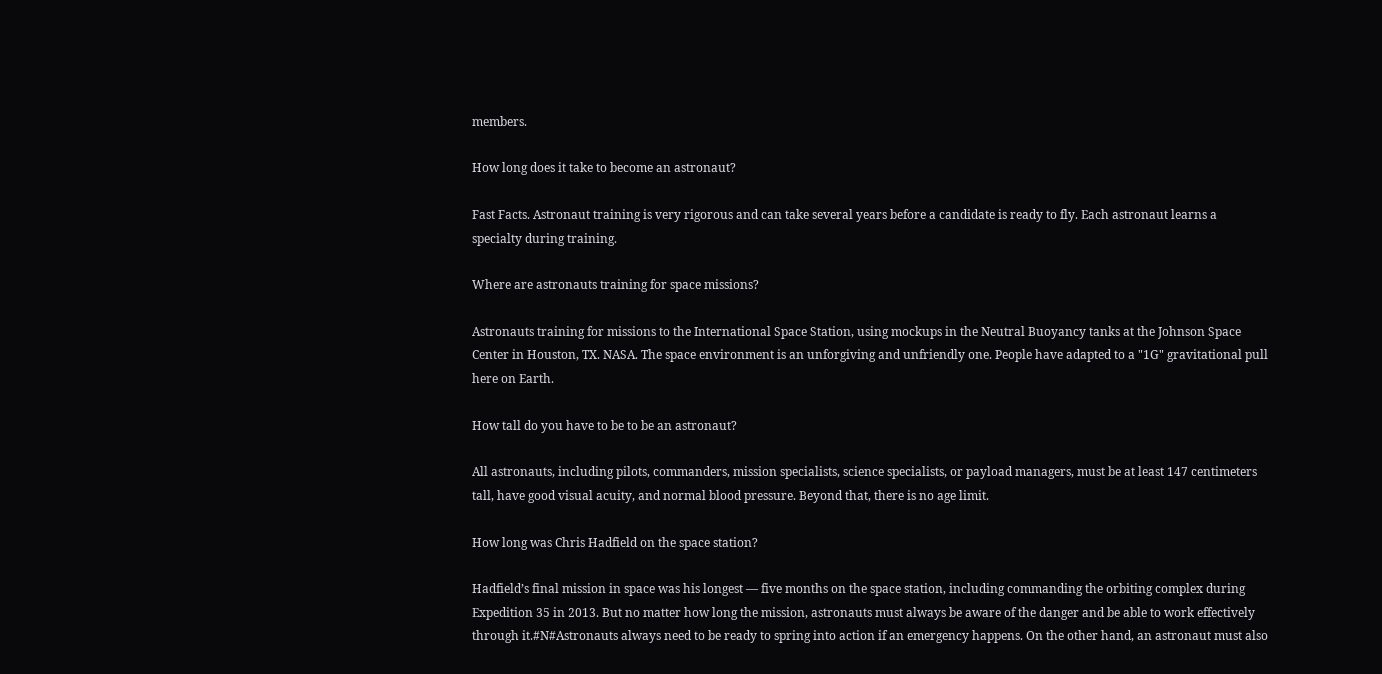members.

How long does it take to become an astronaut?

Fast Facts. Astronaut training is very rigorous and can take several years before a candidate is ready to fly. Each astronaut learns a specialty during training.

Where are astronauts training for space missions?

Astronauts training for missions to the International Space Station, using mockups in the Neutral Buoyancy tanks at the Johnson Space Center in Houston, TX. NASA. The space environment is an unforgiving and unfriendly one. People have adapted to a "1G" gravitational pull here on Earth.

How tall do you have to be to be an astronaut?

All astronauts, including pilots, commanders, mission specialists, science specialists, or payload managers, must be at least 147 centimeters tall, have good visual acuity, and normal blood pressure. Beyond that, there is no age limit.

How long was Chris Hadfield on the space station?

Hadfield’s final mission in space was his longest — five months on the space station, including commanding the orbiting complex during Expedition 35 in 2013. But no matter how long the mission, astronauts must always be aware of the danger and be able to work effectively through it.#N#Astronauts always need to be ready to spring into action if an emergency happens. On the other hand, an astronaut must also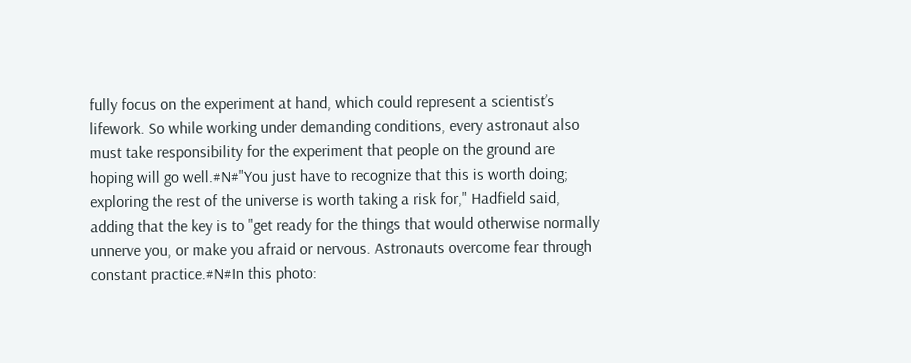fully focus on the experiment at hand, which could represent a scientist’s lifework. So while working under demanding conditions, every astronaut also must take responsibility for the experiment that people on the ground are hoping will go well.#N#"You just have to recognize that this is worth doing; exploring the rest of the universe is worth taking a risk for," Hadfield said, adding that the key is to "get ready for the things that would otherwise normally unnerve you, or make you afraid or nervous. Astronauts overcome fear through constant practice.#N#In this photo: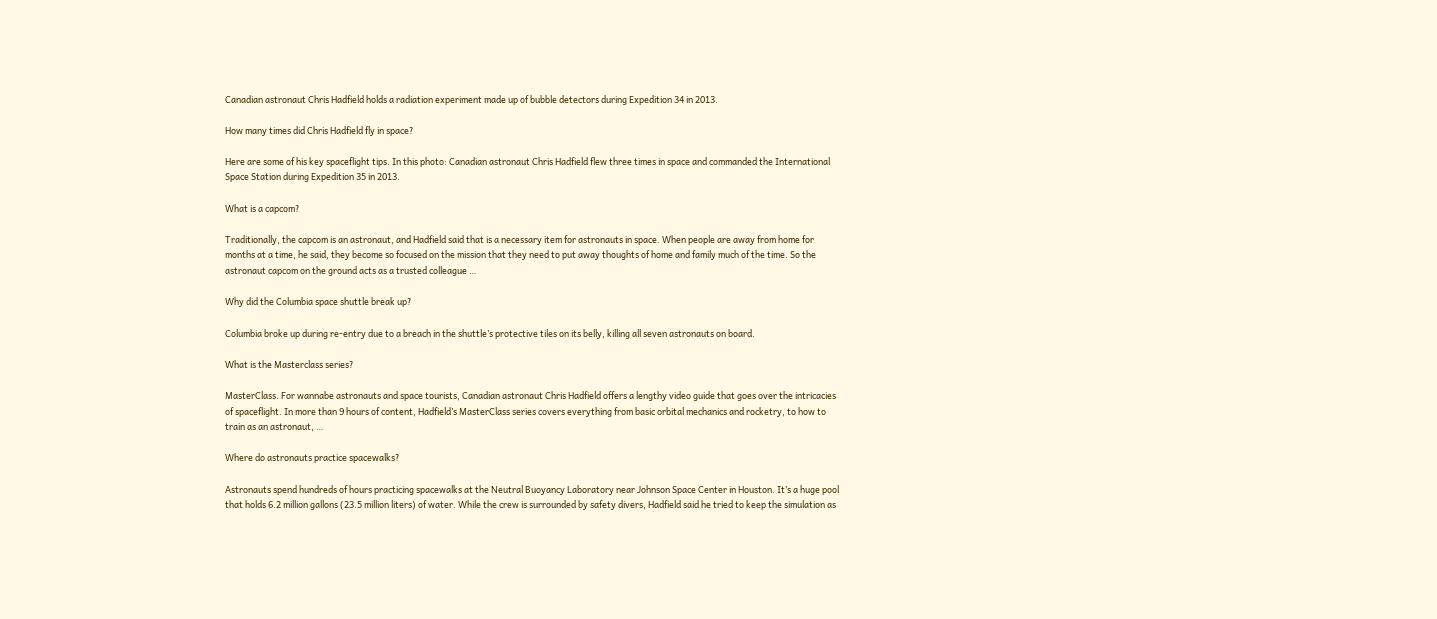Canadian astronaut Chris Hadfield holds a radiation experiment made up of bubble detectors during Expedition 34 in 2013.

How many times did Chris Hadfield fly in space?

Here are some of his key spaceflight tips. In this photo: Canadian astronaut Chris Hadfield flew three times in space and commanded the International Space Station during Expedition 35 in 2013.

What is a capcom?

Traditionally, the capcom is an astronaut, and Hadfield said that is a necessary item for astronauts in space. When people are away from home for months at a time, he said, they become so focused on the mission that they need to put away thoughts of home and family much of the time. So the astronaut capcom on the ground acts as a trusted colleague …

Why did the Columbia space shuttle break up?

Columbia broke up during re-entry due to a breach in the shuttle’s protective tiles on its belly, killing all seven astronauts on board.

What is the Masterclass series?

MasterClass. For wannabe astronauts and space tourists, Canadian astronaut Chris Hadfield offers a lengthy video guide that goes over the intricacies of spaceflight. In more than 9 hours of content, Hadfield’s MasterClass series covers everything from basic orbital mechanics and rocketry, to how to train as an astronaut, …

Where do astronauts practice spacewalks?

Astronauts spend hundreds of hours practicing spacewalks at the Neutral Buoyancy Laboratory near Johnson Space Center in Houston. It’s a huge pool that holds 6.2 million gallons (23.5 million liters) of water. While the crew is surrounded by safety divers, Hadfield said he tried to keep the simulation as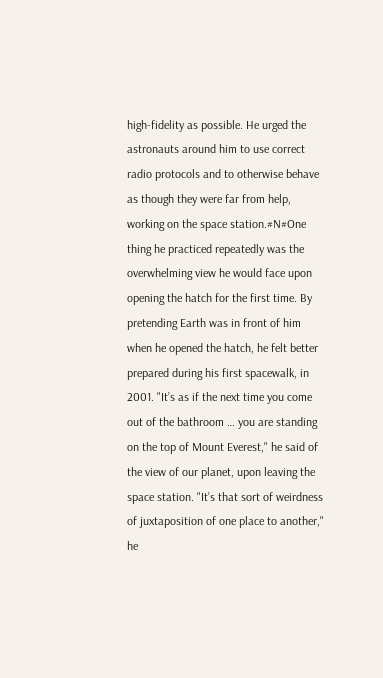high-fidelity as possible. He urged the astronauts around him to use correct radio protocols and to otherwise behave as though they were far from help, working on the space station.#N#One thing he practiced repeatedly was the overwhelming view he would face upon opening the hatch for the first time. By pretending Earth was in front of him when he opened the hatch, he felt better prepared during his first spacewalk, in 2001. "It’s as if the next time you come out of the bathroom … you are standing on the top of Mount Everest," he said of the view of our planet, upon leaving the space station. "It’s that sort of weirdness of juxtaposition of one place to another," he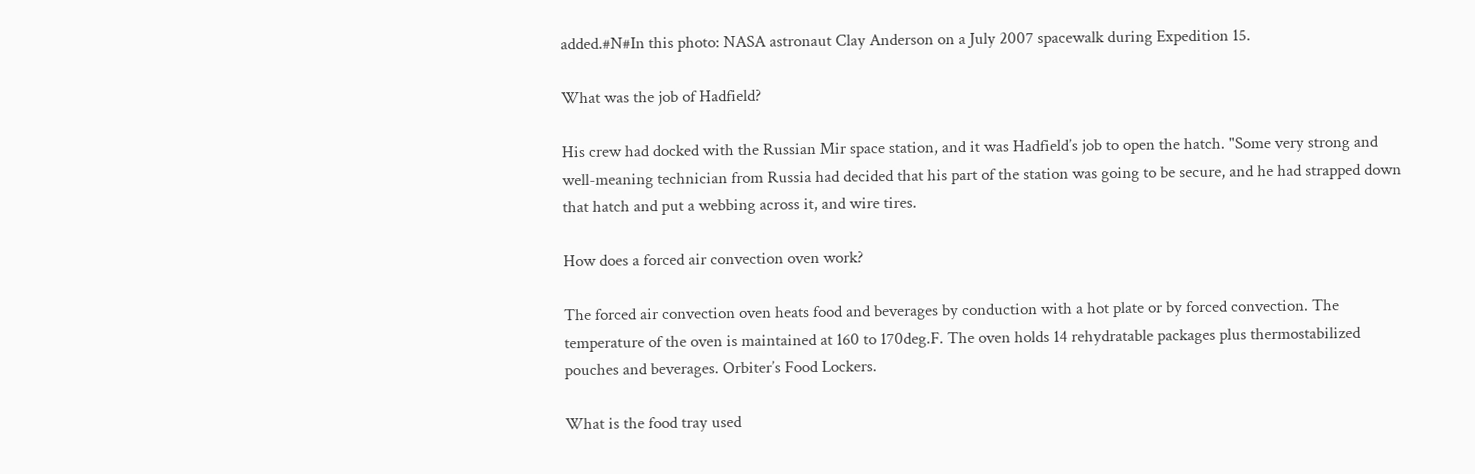added.#N#In this photo: NASA astronaut Clay Anderson on a July 2007 spacewalk during Expedition 15.

What was the job of Hadfield?

His crew had docked with the Russian Mir space station, and it was Hadfield’s job to open the hatch. "Some very strong and well-meaning technician from Russia had decided that his part of the station was going to be secure, and he had strapped down that hatch and put a webbing across it, and wire tires.

How does a forced air convection oven work?

The forced air convection oven heats food and beverages by conduction with a hot plate or by forced convection. The temperature of the oven is maintained at 160 to 170deg.F. The oven holds 14 rehydratable packages plus thermostabilized pouches and beverages. Orbiter’s Food Lockers.

What is the food tray used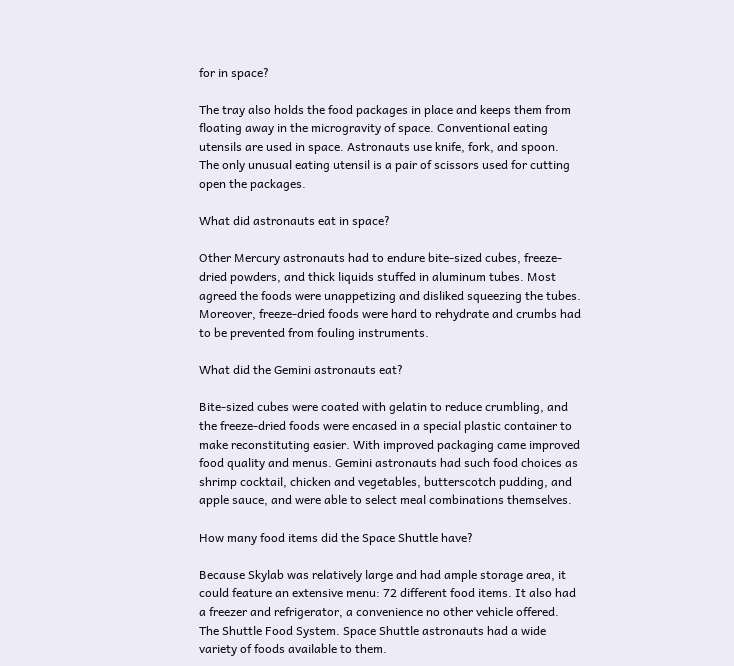for in space?

The tray also holds the food packages in place and keeps them from floating away in the microgravity of space. Conventional eating utensils are used in space. Astronauts use knife, fork, and spoon. The only unusual eating utensil is a pair of scissors used for cutting open the packages.

What did astronauts eat in space?

Other Mercury astronauts had to endure bite-sized cubes, freeze-dried powders, and thick liquids stuffed in aluminum tubes. Most agreed the foods were unappetizing and disliked squeezing the tubes. Moreover, freeze-dried foods were hard to rehydrate and crumbs had to be prevented from fouling instruments.

What did the Gemini astronauts eat?

Bite-sized cubes were coated with gelatin to reduce crumbling, and the freeze-dried foods were encased in a special plastic container to make reconstituting easier. With improved packaging came improved food quality and menus. Gemini astronauts had such food choices as shrimp cocktail, chicken and vegetables, butterscotch pudding, and apple sauce, and were able to select meal combinations themselves.

How many food items did the Space Shuttle have?

Because Skylab was relatively large and had ample storage area, it could feature an extensive menu: 72 different food items. It also had a freezer and refrigerator, a convenience no other vehicle offered. The Shuttle Food System. Space Shuttle astronauts had a wide variety of foods available to them.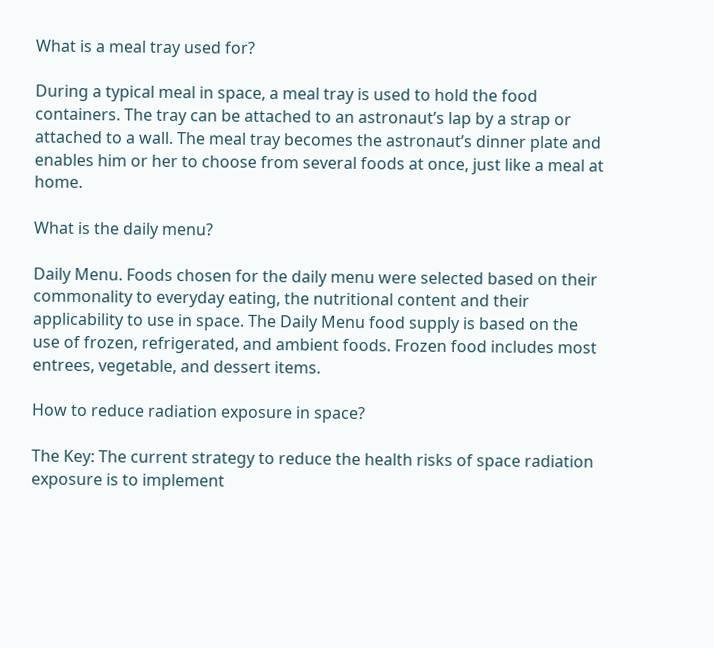What is a meal tray used for?

During a typical meal in space, a meal tray is used to hold the food containers. The tray can be attached to an astronaut’s lap by a strap or attached to a wall. The meal tray becomes the astronaut’s dinner plate and enables him or her to choose from several foods at once, just like a meal at home.

What is the daily menu?

Daily Menu. Foods chosen for the daily menu were selected based on their commonality to everyday eating, the nutritional content and their applicability to use in space. The Daily Menu food supply is based on the use of frozen, refrigerated, and ambient foods. Frozen food includes most entrees, vegetable, and dessert items.

How to reduce radiation exposure in space?

The Key: The current strategy to reduce the health risks of space radiation exposure is to implement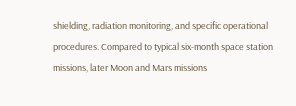shielding, radiation monitoring, and specific operational procedures. Compared to typical six-month space station missions, later Moon and Mars missions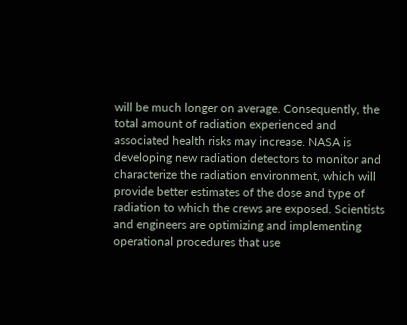will be much longer on average. Consequently, the total amount of radiation experienced and associated health risks may increase. NASA is developing new radiation detectors to monitor and characterize the radiation environment, which will provide better estimates of the dose and type of radiation to which the crews are exposed. Scientists and engineers are optimizing and implementing operational procedures that use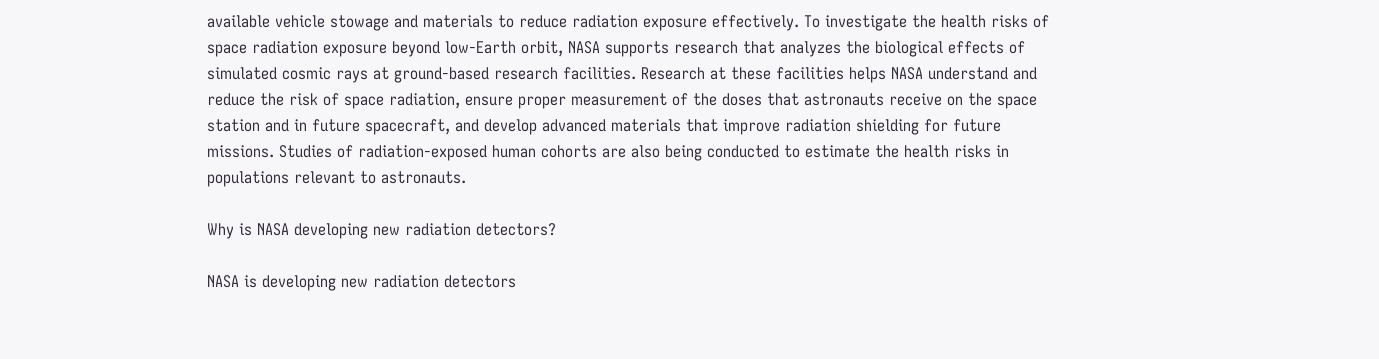available vehicle stowage and materials to reduce radiation exposure effectively. To investigate the health risks of space radiation exposure beyond low-Earth orbit, NASA supports research that analyzes the biological effects of simulated cosmic rays at ground-based research facilities. Research at these facilities helps NASA understand and reduce the risk of space radiation, ensure proper measurement of the doses that astronauts receive on the space station and in future spacecraft, and develop advanced materials that improve radiation shielding for future missions. Studies of radiation-exposed human cohorts are also being conducted to estimate the health risks in populations relevant to astronauts.

Why is NASA developing new radiation detectors?

NASA is developing new radiation detectors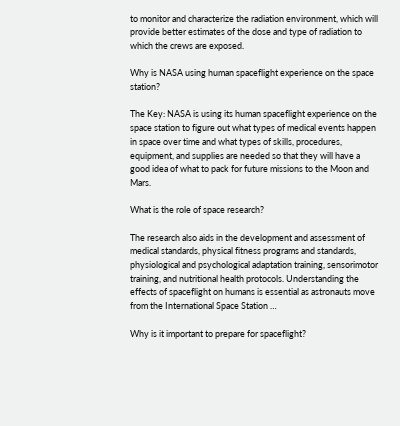to monitor and characterize the radiation environment, which will provide better estimates of the dose and type of radiation to which the crews are exposed.

Why is NASA using human spaceflight experience on the space station?

The Key: NASA is using its human spaceflight experience on the space station to figure out what types of medical events happen in space over time and what types of skills, procedures, equipment, and supplies are needed so that they will have a good idea of what to pack for future missions to the Moon and Mars.

What is the role of space research?

The research also aids in the development and assessment of medical standards, physical fitness programs and standards, physiological and psychological adaptation training, sensorimotor training, and nutritional health protocols. Understanding the effects of spaceflight on humans is essential as astronauts move from the International Space Station …

Why is it important to prepare for spaceflight?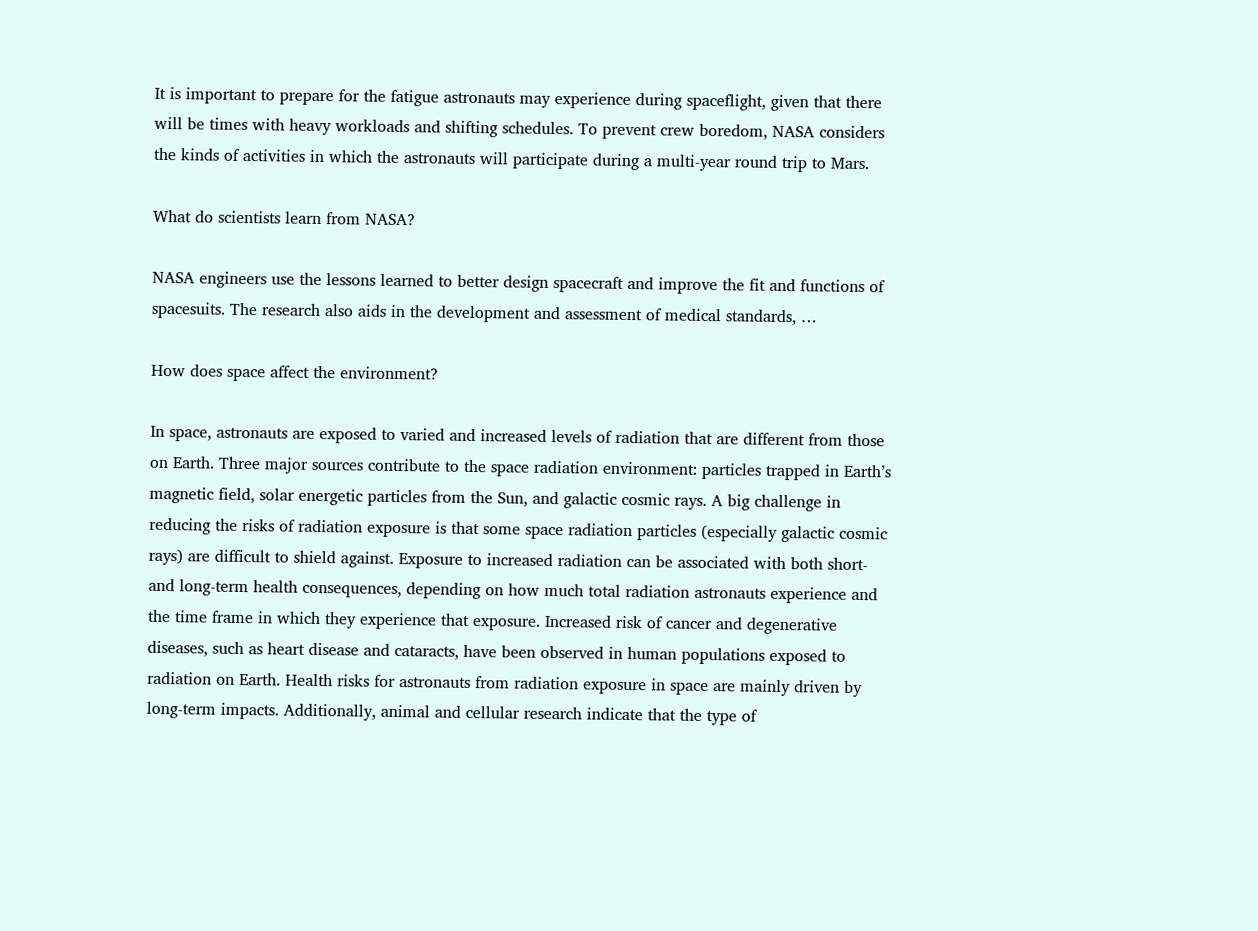It is important to prepare for the fatigue astronauts may experience during spaceflight, given that there will be times with heavy workloads and shifting schedules. To prevent crew boredom, NASA considers the kinds of activities in which the astronauts will participate during a multi-year round trip to Mars.

What do scientists learn from NASA?

NASA engineers use the lessons learned to better design spacecraft and improve the fit and functions of spacesuits. The research also aids in the development and assessment of medical standards, …

How does space affect the environment?

In space, astronauts are exposed to varied and increased levels of radiation that are different from those on Earth. Three major sources contribute to the space radiation environment: particles trapped in Earth’s magnetic field, solar energetic particles from the Sun, and galactic cosmic rays. A big challenge in reducing the risks of radiation exposure is that some space radiation particles (especially galactic cosmic rays) are difficult to shield against. Exposure to increased radiation can be associated with both short- and long-term health consequences, depending on how much total radiation astronauts experience and the time frame in which they experience that exposure. Increased risk of cancer and degenerative diseases, such as heart disease and cataracts, have been observed in human populations exposed to radiation on Earth. Health risks for astronauts from radiation exposure in space are mainly driven by long-term impacts. Additionally, animal and cellular research indicate that the type of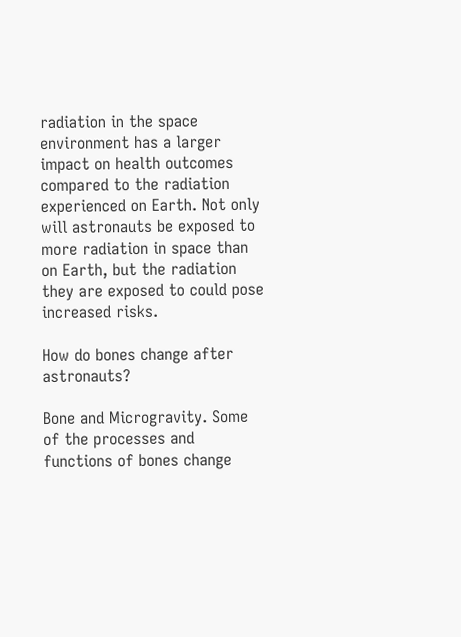radiation in the space environment has a larger impact on health outcomes compared to the radiation experienced on Earth. Not only will astronauts be exposed to more radiation in space than on Earth, but the radiation they are exposed to could pose increased risks.

How do bones change after astronauts?

Bone and Microgravity. Some of the processes and functions of bones change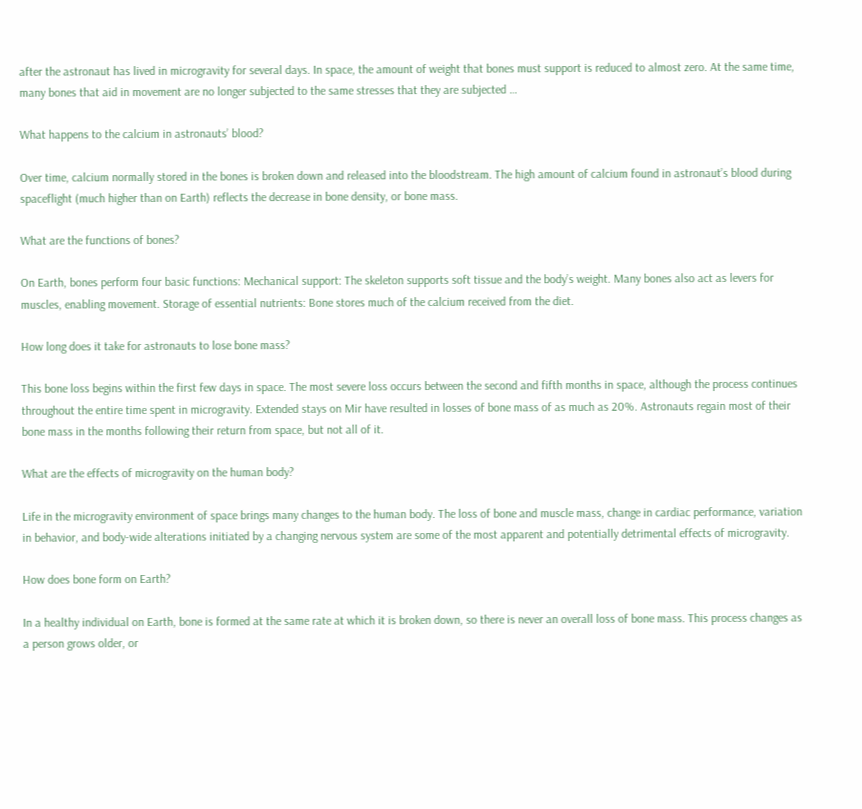after the astronaut has lived in microgravity for several days. In space, the amount of weight that bones must support is reduced to almost zero. At the same time, many bones that aid in movement are no longer subjected to the same stresses that they are subjected …

What happens to the calcium in astronauts’ blood?

Over time, calcium normally stored in the bones is broken down and released into the bloodstream. The high amount of calcium found in astronaut’s blood during spaceflight (much higher than on Earth) reflects the decrease in bone density, or bone mass.

What are the functions of bones?

On Earth, bones perform four basic functions: Mechanical support: The skeleton supports soft tissue and the body’s weight. Many bones also act as levers for muscles, enabling movement. Storage of essential nutrients: Bone stores much of the calcium received from the diet.

How long does it take for astronauts to lose bone mass?

This bone loss begins within the first few days in space. The most severe loss occurs between the second and fifth months in space, although the process continues throughout the entire time spent in microgravity. Extended stays on Mir have resulted in losses of bone mass of as much as 20%. Astronauts regain most of their bone mass in the months following their return from space, but not all of it.

What are the effects of microgravity on the human body?

Life in the microgravity environment of space brings many changes to the human body. The loss of bone and muscle mass, change in cardiac performance, variation in behavior, and body-wide alterations initiated by a changing nervous system are some of the most apparent and potentially detrimental effects of microgravity.

How does bone form on Earth?

In a healthy individual on Earth, bone is formed at the same rate at which it is broken down, so there is never an overall loss of bone mass. This process changes as a person grows older, or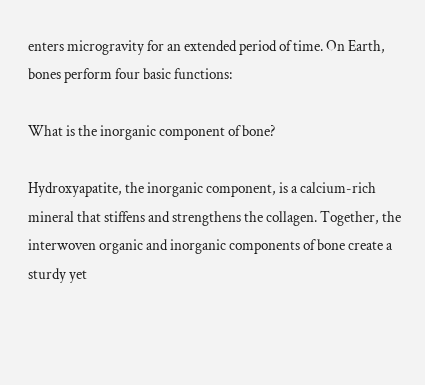enters microgravity for an extended period of time. On Earth, bones perform four basic functions:

What is the inorganic component of bone?

Hydroxyapatite, the inorganic component, is a calcium-rich mineral that stiffens and strengthens the collagen. Together, the interwoven organic and inorganic components of bone create a sturdy yet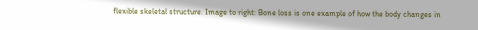flexible skeletal structure. Image to right: Bone loss is one example of how the body changes in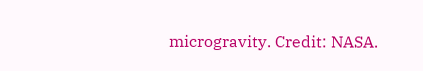microgravity. Credit: NASA.